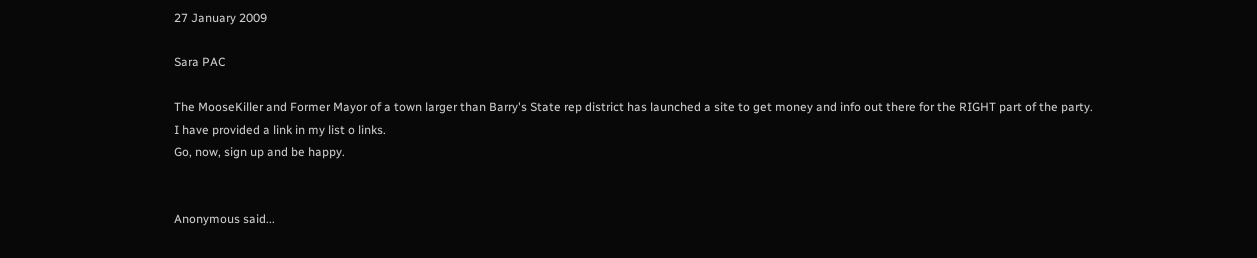27 January 2009

Sara PAC

The MooseKiller and Former Mayor of a town larger than Barry's State rep district has launched a site to get money and info out there for the RIGHT part of the party.
I have provided a link in my list o links.
Go, now, sign up and be happy.


Anonymous said...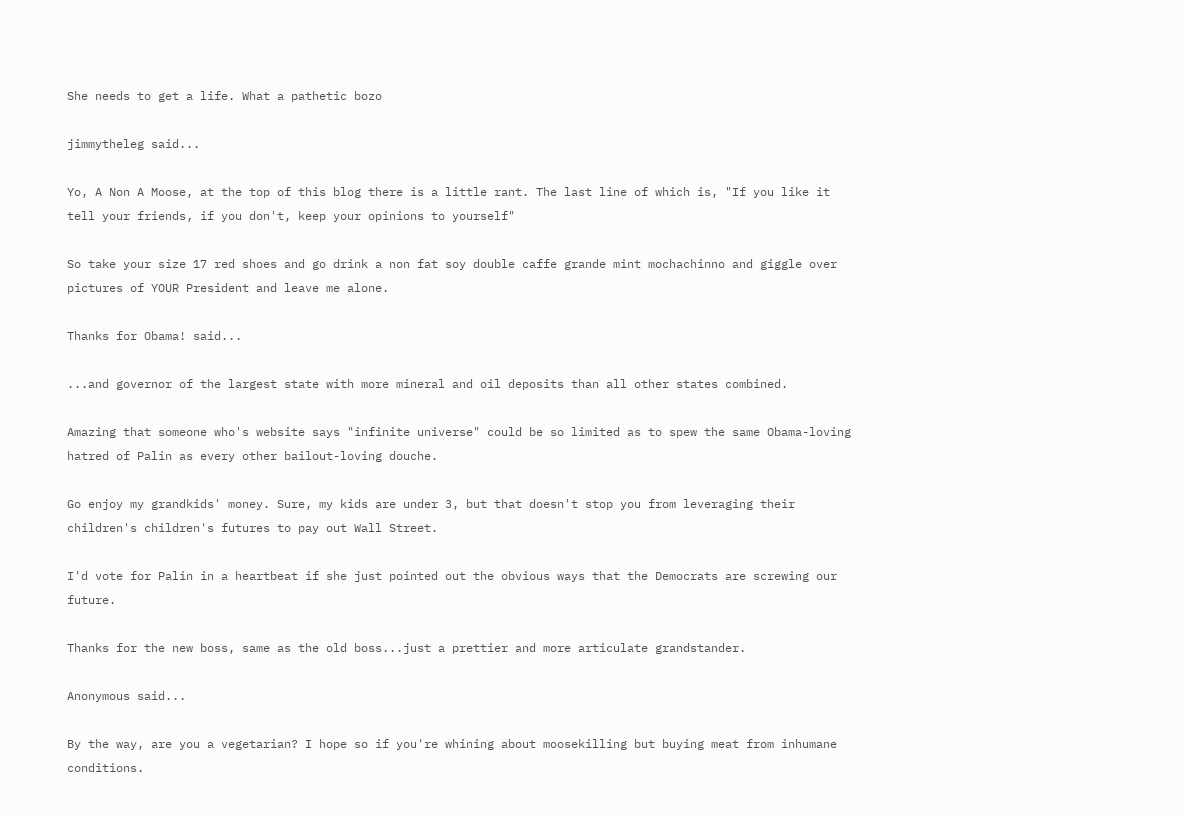She needs to get a life. What a pathetic bozo

jimmytheleg said...

Yo, A Non A Moose, at the top of this blog there is a little rant. The last line of which is, "If you like it tell your friends, if you don't, keep your opinions to yourself"

So take your size 17 red shoes and go drink a non fat soy double caffe grande mint mochachinno and giggle over pictures of YOUR President and leave me alone.

Thanks for Obama! said...

...and governor of the largest state with more mineral and oil deposits than all other states combined.

Amazing that someone who's website says "infinite universe" could be so limited as to spew the same Obama-loving hatred of Palin as every other bailout-loving douche.

Go enjoy my grandkids' money. Sure, my kids are under 3, but that doesn't stop you from leveraging their children's children's futures to pay out Wall Street.

I'd vote for Palin in a heartbeat if she just pointed out the obvious ways that the Democrats are screwing our future.

Thanks for the new boss, same as the old boss...just a prettier and more articulate grandstander.

Anonymous said...

By the way, are you a vegetarian? I hope so if you're whining about moosekilling but buying meat from inhumane conditions.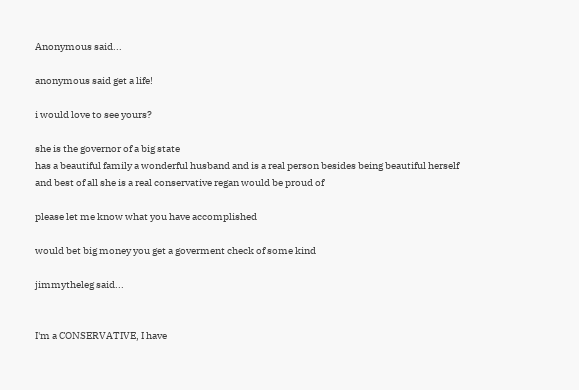Anonymous said...

anonymous said get a life!

i would love to see yours?

she is the governor of a big state
has a beautiful family a wonderful husband and is a real person besides being beautiful herself
and best of all she is a real conservative regan would be proud of

please let me know what you have accomplished

would bet big money you get a goverment check of some kind

jimmytheleg said...


I'm a CONSERVATIVE, I have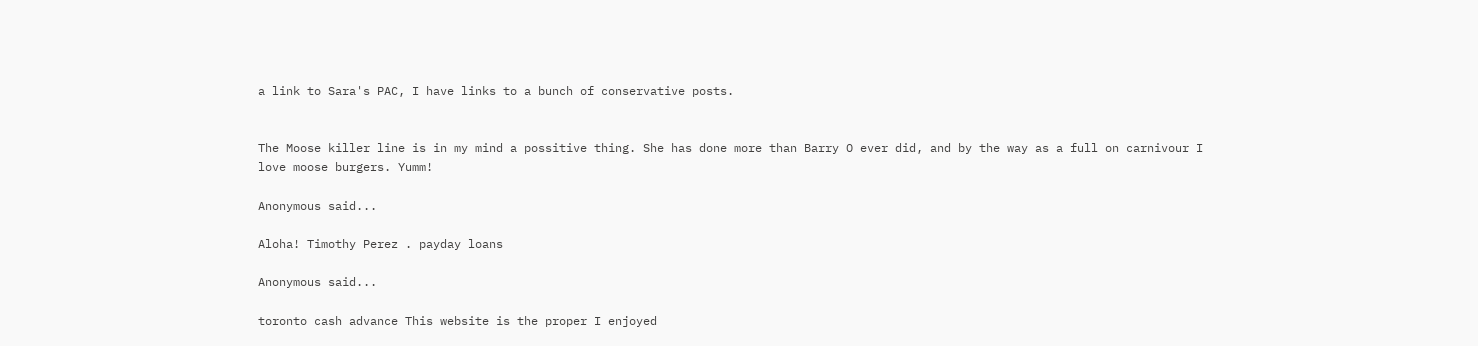a link to Sara's PAC, I have links to a bunch of conservative posts.


The Moose killer line is in my mind a possitive thing. She has done more than Barry O ever did, and by the way as a full on carnivour I love moose burgers. Yumm!

Anonymous said...

Aloha! Timothy Perez . payday loans

Anonymous said...

toronto cash advance This website is the proper I enjoyed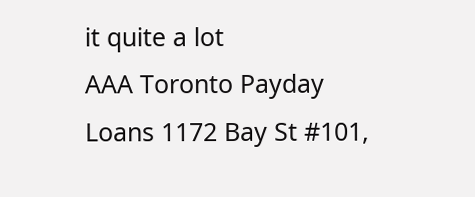it quite a lot
AAA Toronto Payday Loans 1172 Bay St #101,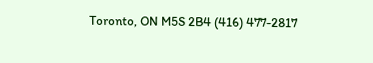Toronto, ON M5S 2B4 (416) 477-2817